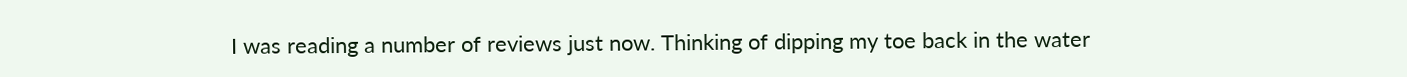I was reading a number of reviews just now. Thinking of dipping my toe back in the water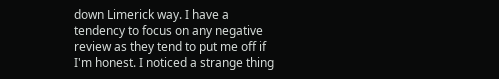down Limerick way. I have a tendency to focus on any negative review as they tend to put me off if I'm honest. I noticed a strange thing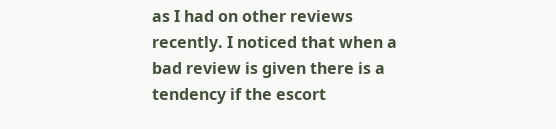as I had on other reviews recently. I noticed that when a bad review is given there is a tendency if the escort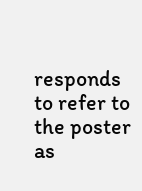responds to refer to the poster as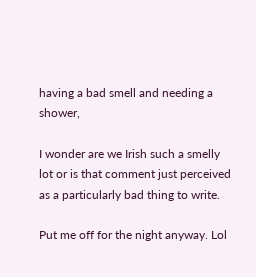having a bad smell and needing a shower,

I wonder are we Irish such a smelly lot or is that comment just perceived as a particularly bad thing to write.

Put me off for the night anyway. Lol